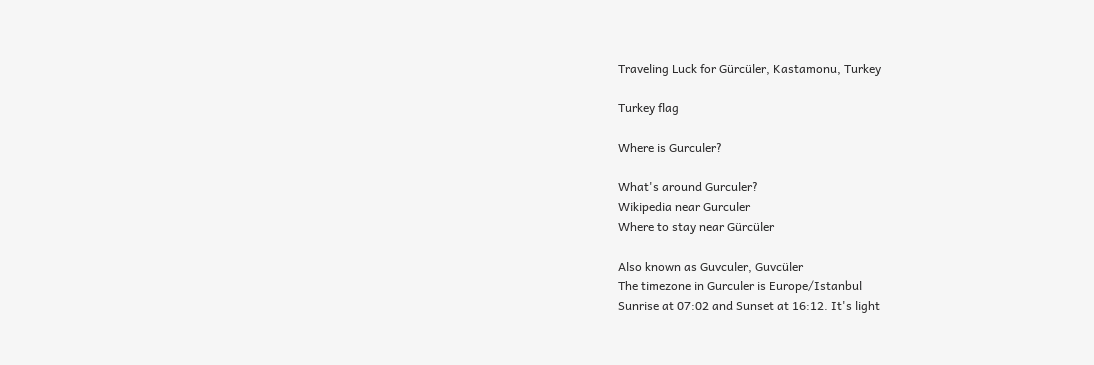Traveling Luck for Gürcüler, Kastamonu, Turkey

Turkey flag

Where is Gurculer?

What's around Gurculer?
Wikipedia near Gurculer
Where to stay near Gürcüler

Also known as Guvculer, Guvcüler
The timezone in Gurculer is Europe/Istanbul
Sunrise at 07:02 and Sunset at 16:12. It's light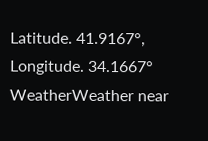Latitude. 41.9167°, Longitude. 34.1667°
WeatherWeather near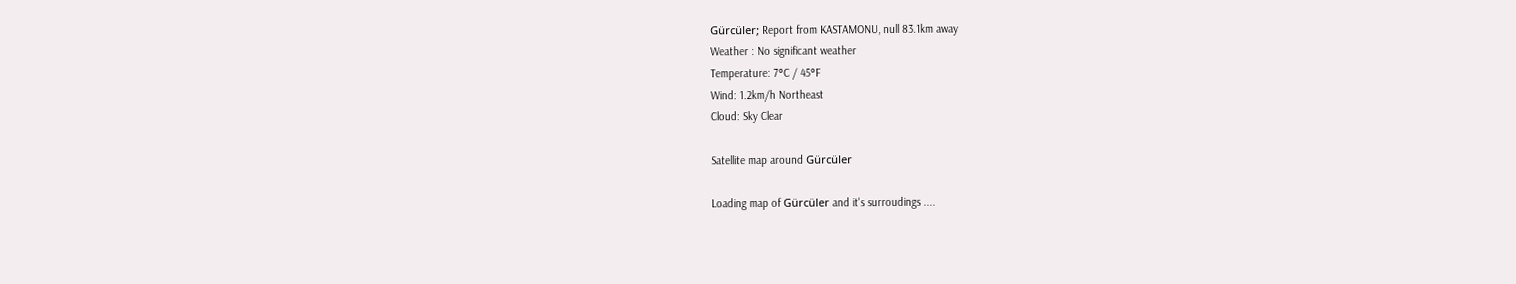Gürcüler; Report from KASTAMONU, null 83.1km away
Weather : No significant weather
Temperature: 7°C / 45°F
Wind: 1.2km/h Northeast
Cloud: Sky Clear

Satellite map around Gürcüler

Loading map of Gürcüler and it's surroudings ....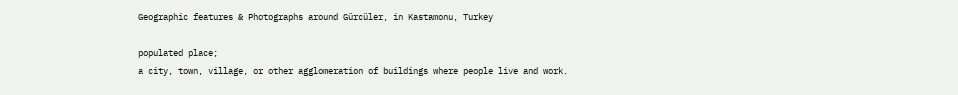Geographic features & Photographs around Gürcüler, in Kastamonu, Turkey

populated place;
a city, town, village, or other agglomeration of buildings where people live and work.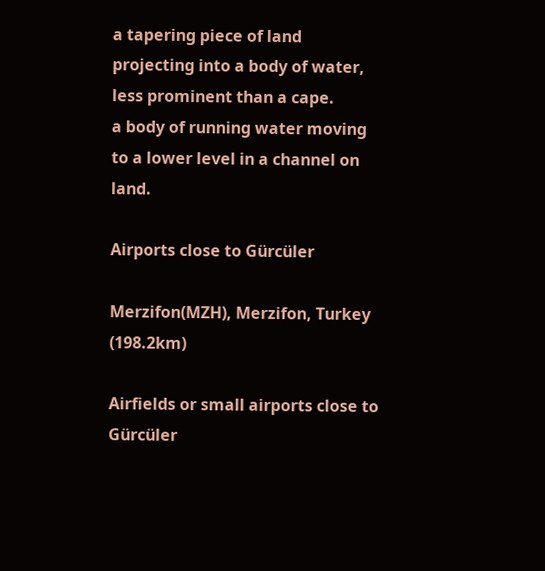a tapering piece of land projecting into a body of water, less prominent than a cape.
a body of running water moving to a lower level in a channel on land.

Airports close to Gürcüler

Merzifon(MZH), Merzifon, Turkey (198.2km)

Airfields or small airports close to Gürcüler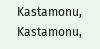Kastamonu, Kastamonu,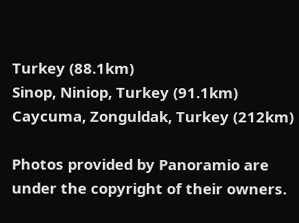Turkey (88.1km)
Sinop, Niniop, Turkey (91.1km)
Caycuma, Zonguldak, Turkey (212km)

Photos provided by Panoramio are under the copyright of their owners.